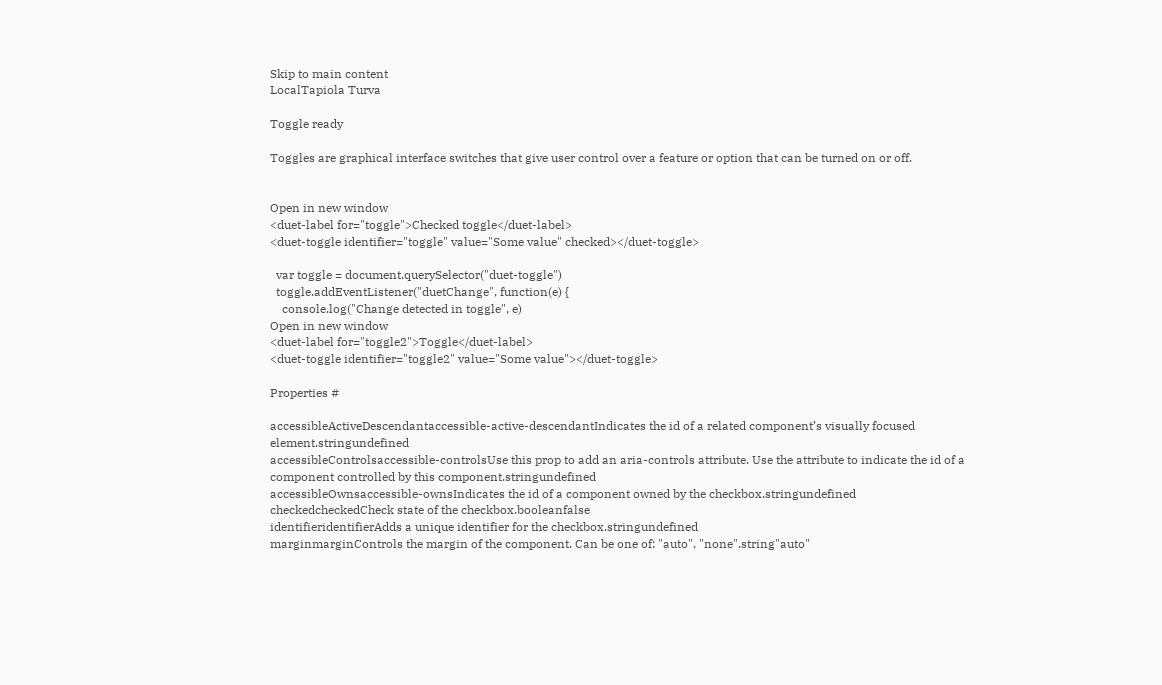Skip to main content
LocalTapiola Turva

Toggle ready

Toggles are graphical interface switches that give user control over a feature or option that can be turned on or off.


Open in new window
<duet-label for="toggle">Checked toggle</duet-label>
<duet-toggle identifier="toggle" value="Some value" checked></duet-toggle>

  var toggle = document.querySelector("duet-toggle")
  toggle.addEventListener("duetChange", function(e) {
    console.log("Change detected in toggle", e)
Open in new window
<duet-label for="toggle2">Toggle</duet-label>
<duet-toggle identifier="toggle2" value="Some value"></duet-toggle>

Properties #

accessibleActiveDescendantaccessible-active-descendantIndicates the id of a related component’s visually focused element.stringundefined
accessibleControlsaccessible-controlsUse this prop to add an aria-controls attribute. Use the attribute to indicate the id of a component controlled by this component.stringundefined
accessibleOwnsaccessible-ownsIndicates the id of a component owned by the checkbox.stringundefined
checkedcheckedCheck state of the checkbox.booleanfalse
identifieridentifierAdds a unique identifier for the checkbox.stringundefined
marginmarginControls the margin of the component. Can be one of: "auto", "none".string"auto"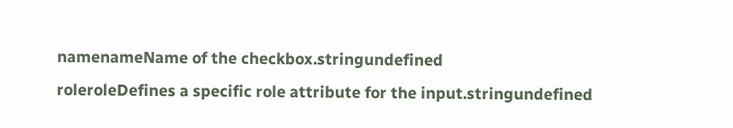namenameName of the checkbox.stringundefined
roleroleDefines a specific role attribute for the input.stringundefined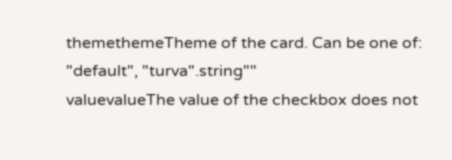themethemeTheme of the card. Can be one of: "default", "turva".string""
valuevalueThe value of the checkbox does not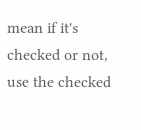mean if it's checked or not, use the checked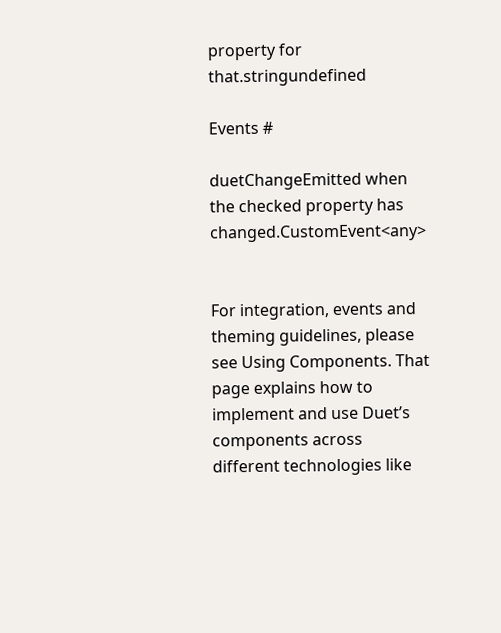property for that.stringundefined

Events #

duetChangeEmitted when the checked property has changed.CustomEvent<any>


For integration, events and theming guidelines, please see Using Components. That page explains how to implement and use Duet’s components across different technologies like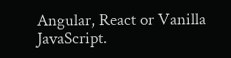Angular, React or Vanilla JavaScript.